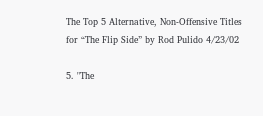The Top 5 Alternative, Non-Offensive Titles for “The Flip Side” by Rod Pulido 4/23/02

5. "The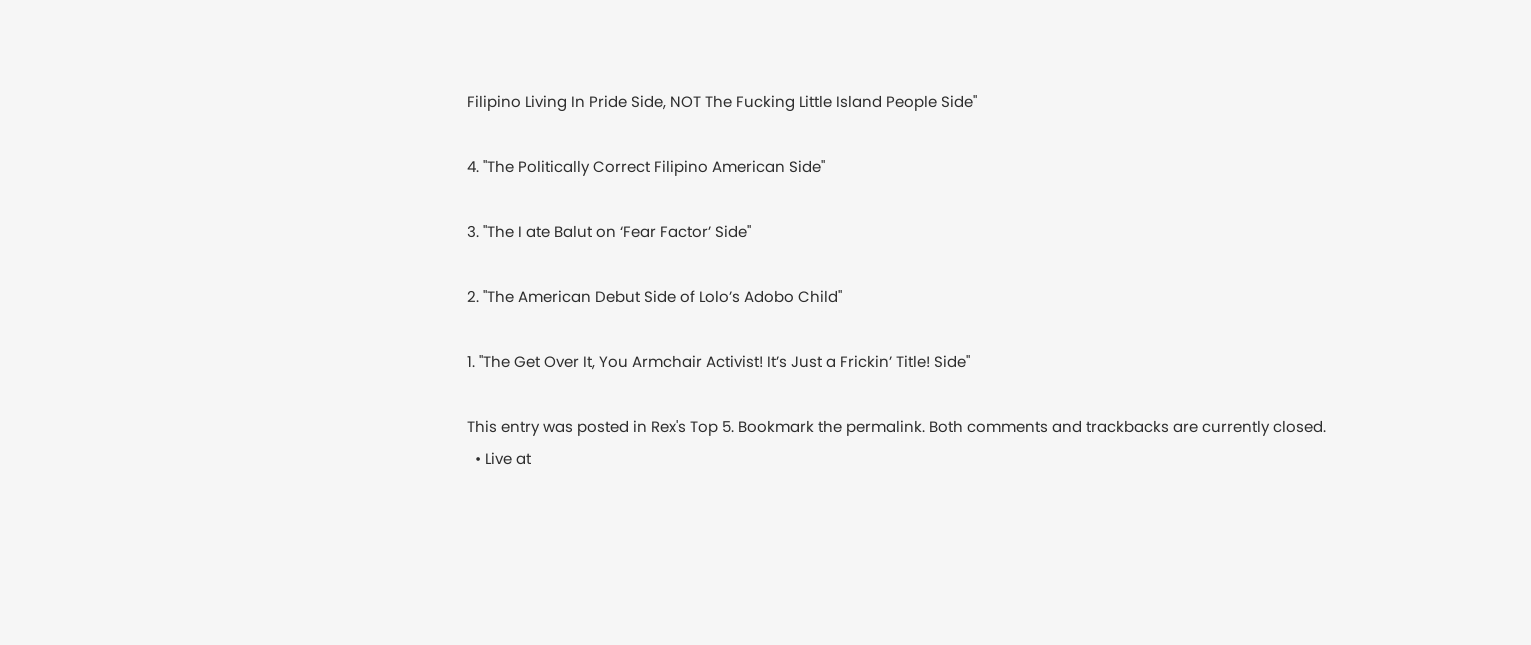Filipino Living In Pride Side, NOT The Fucking Little Island People Side"

4. "The Politically Correct Filipino American Side"

3. "The I ate Balut on ‘Fear Factor’ Side"

2. "The American Debut Side of Lolo’s Adobo Child"

1. "The Get Over It, You Armchair Activist! It’s Just a Frickin’ Title! Side"

This entry was posted in Rex's Top 5. Bookmark the permalink. Both comments and trackbacks are currently closed.
  • Live at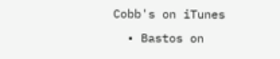Cobb's on iTunes
  • Bastos on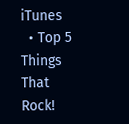iTunes
  • Top 5 Things That Rock!